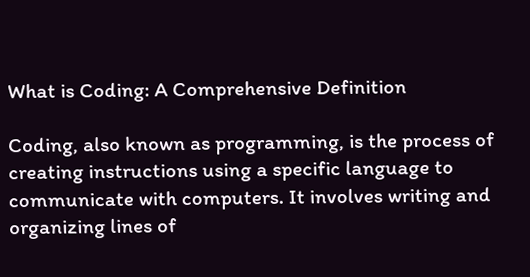What is Coding: A Comprehensive Definition

Coding, also known as programming, is the process of creating instructions using a specific language to communicate with computers. It involves writing and organizing lines of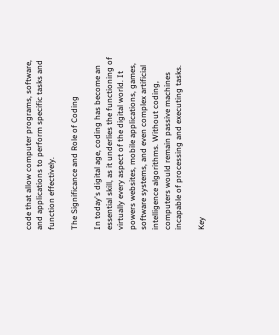code that allow computer programs, software, and applications to perform specific tasks and function effectively.

The Significance and Role of Coding

In today's digital age, coding has become an essential skill, as it underlies the functioning of virtually every aspect of the digital world. It powers websites, mobile applications, games, software systems, and even complex artificial intelligence algorithms. Without coding, computers would remain passive machines incapable of processing and executing tasks.

Key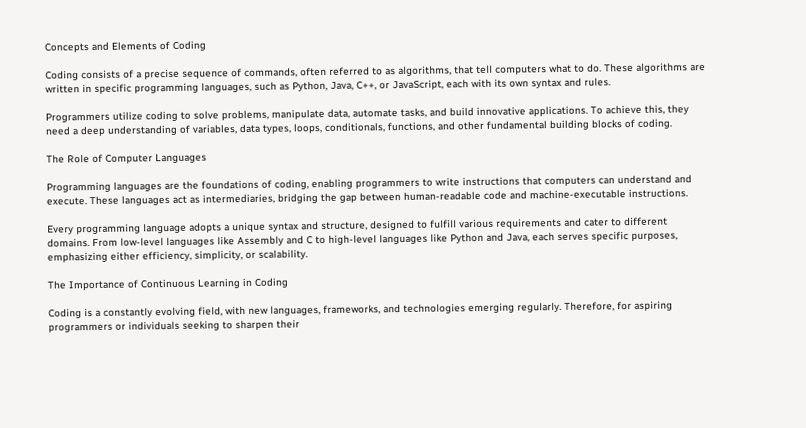Concepts and Elements of Coding

Coding consists of a precise sequence of commands, often referred to as algorithms, that tell computers what to do. These algorithms are written in specific programming languages, such as Python, Java, C++, or JavaScript, each with its own syntax and rules.

Programmers utilize coding to solve problems, manipulate data, automate tasks, and build innovative applications. To achieve this, they need a deep understanding of variables, data types, loops, conditionals, functions, and other fundamental building blocks of coding.

The Role of Computer Languages

Programming languages are the foundations of coding, enabling programmers to write instructions that computers can understand and execute. These languages act as intermediaries, bridging the gap between human-readable code and machine-executable instructions.

Every programming language adopts a unique syntax and structure, designed to fulfill various requirements and cater to different domains. From low-level languages like Assembly and C to high-level languages like Python and Java, each serves specific purposes, emphasizing either efficiency, simplicity, or scalability.

The Importance of Continuous Learning in Coding

Coding is a constantly evolving field, with new languages, frameworks, and technologies emerging regularly. Therefore, for aspiring programmers or individuals seeking to sharpen their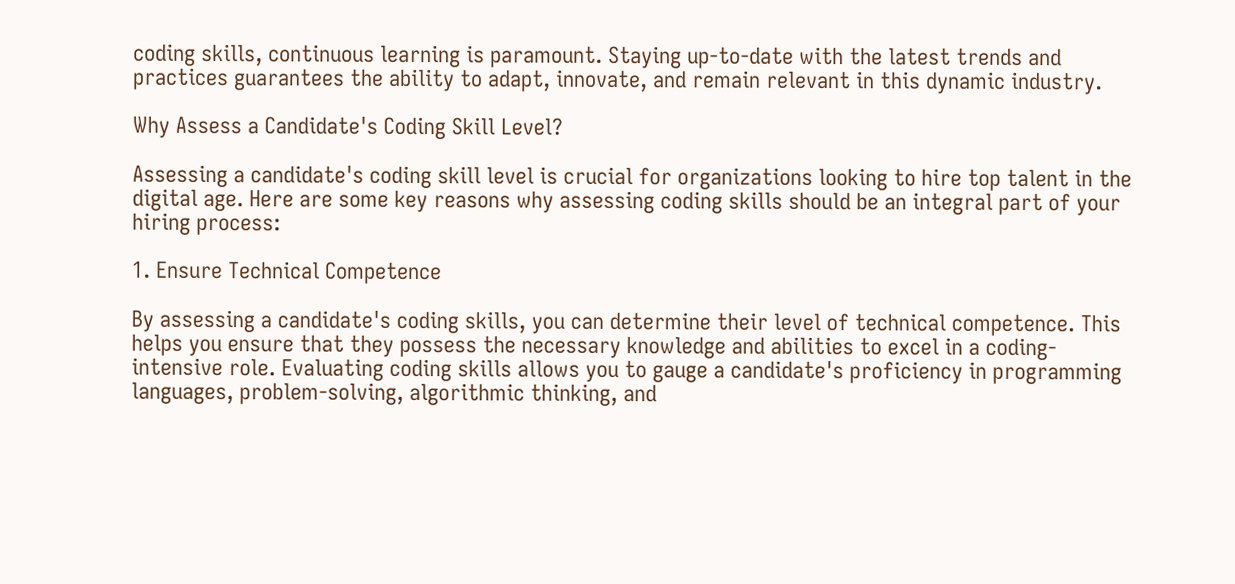coding skills, continuous learning is paramount. Staying up-to-date with the latest trends and practices guarantees the ability to adapt, innovate, and remain relevant in this dynamic industry.

Why Assess a Candidate's Coding Skill Level?

Assessing a candidate's coding skill level is crucial for organizations looking to hire top talent in the digital age. Here are some key reasons why assessing coding skills should be an integral part of your hiring process:

1. Ensure Technical Competence

By assessing a candidate's coding skills, you can determine their level of technical competence. This helps you ensure that they possess the necessary knowledge and abilities to excel in a coding-intensive role. Evaluating coding skills allows you to gauge a candidate's proficiency in programming languages, problem-solving, algorithmic thinking, and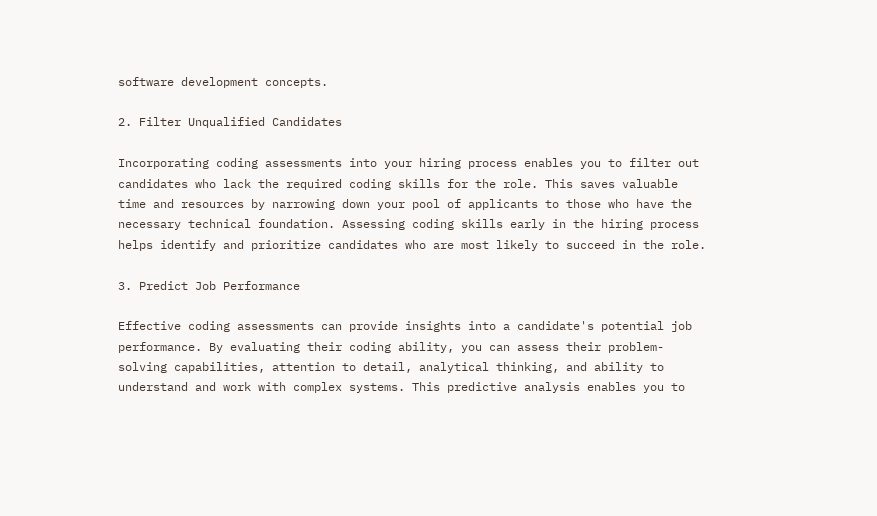software development concepts.

2. Filter Unqualified Candidates

Incorporating coding assessments into your hiring process enables you to filter out candidates who lack the required coding skills for the role. This saves valuable time and resources by narrowing down your pool of applicants to those who have the necessary technical foundation. Assessing coding skills early in the hiring process helps identify and prioritize candidates who are most likely to succeed in the role.

3. Predict Job Performance

Effective coding assessments can provide insights into a candidate's potential job performance. By evaluating their coding ability, you can assess their problem-solving capabilities, attention to detail, analytical thinking, and ability to understand and work with complex systems. This predictive analysis enables you to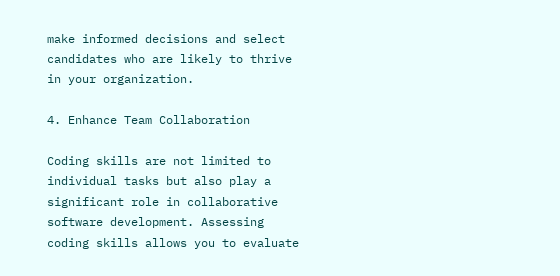make informed decisions and select candidates who are likely to thrive in your organization.

4. Enhance Team Collaboration

Coding skills are not limited to individual tasks but also play a significant role in collaborative software development. Assessing coding skills allows you to evaluate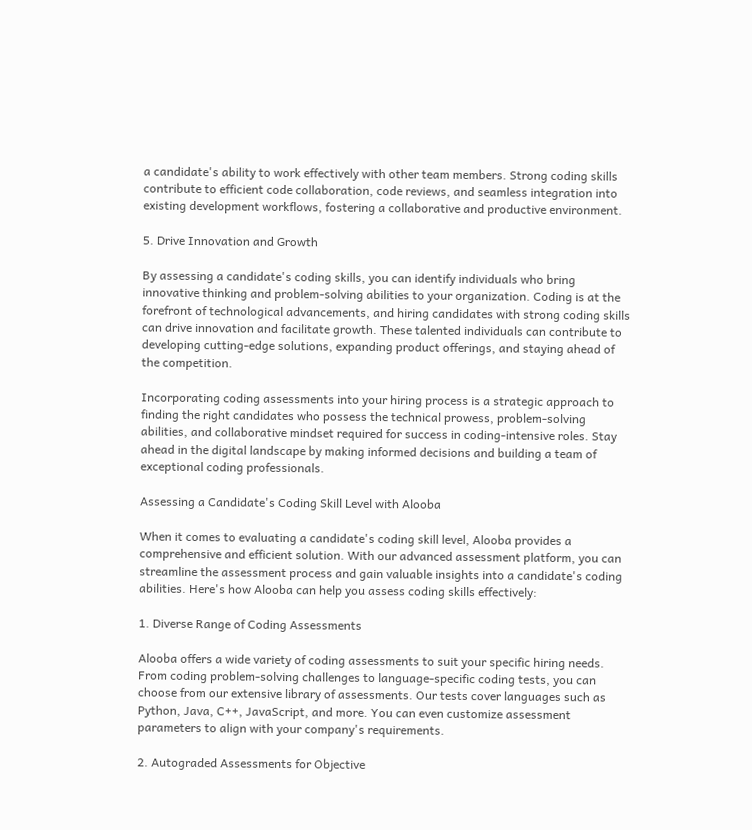a candidate's ability to work effectively with other team members. Strong coding skills contribute to efficient code collaboration, code reviews, and seamless integration into existing development workflows, fostering a collaborative and productive environment.

5. Drive Innovation and Growth

By assessing a candidate's coding skills, you can identify individuals who bring innovative thinking and problem-solving abilities to your organization. Coding is at the forefront of technological advancements, and hiring candidates with strong coding skills can drive innovation and facilitate growth. These talented individuals can contribute to developing cutting-edge solutions, expanding product offerings, and staying ahead of the competition.

Incorporating coding assessments into your hiring process is a strategic approach to finding the right candidates who possess the technical prowess, problem-solving abilities, and collaborative mindset required for success in coding-intensive roles. Stay ahead in the digital landscape by making informed decisions and building a team of exceptional coding professionals.

Assessing a Candidate's Coding Skill Level with Alooba

When it comes to evaluating a candidate's coding skill level, Alooba provides a comprehensive and efficient solution. With our advanced assessment platform, you can streamline the assessment process and gain valuable insights into a candidate's coding abilities. Here's how Alooba can help you assess coding skills effectively:

1. Diverse Range of Coding Assessments

Alooba offers a wide variety of coding assessments to suit your specific hiring needs. From coding problem-solving challenges to language-specific coding tests, you can choose from our extensive library of assessments. Our tests cover languages such as Python, Java, C++, JavaScript, and more. You can even customize assessment parameters to align with your company's requirements.

2. Autograded Assessments for Objective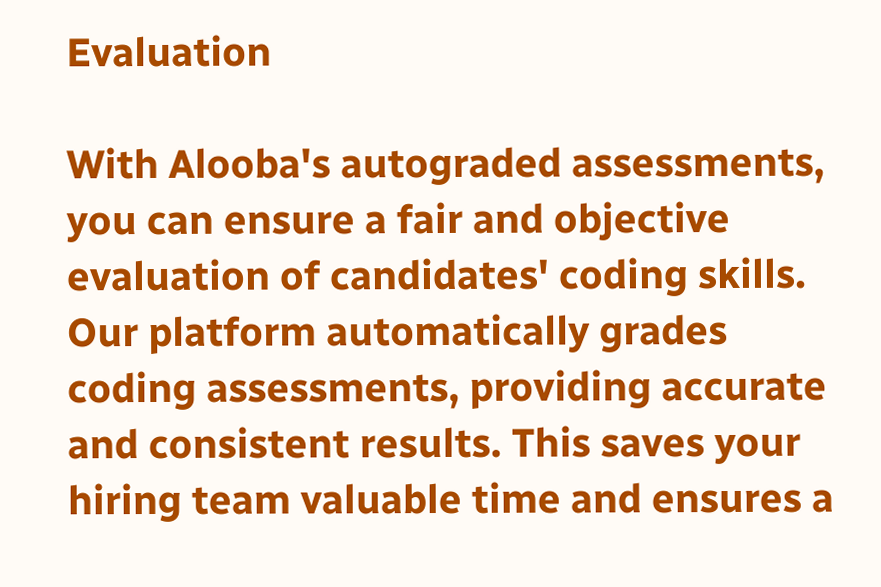Evaluation

With Alooba's autograded assessments, you can ensure a fair and objective evaluation of candidates' coding skills. Our platform automatically grades coding assessments, providing accurate and consistent results. This saves your hiring team valuable time and ensures a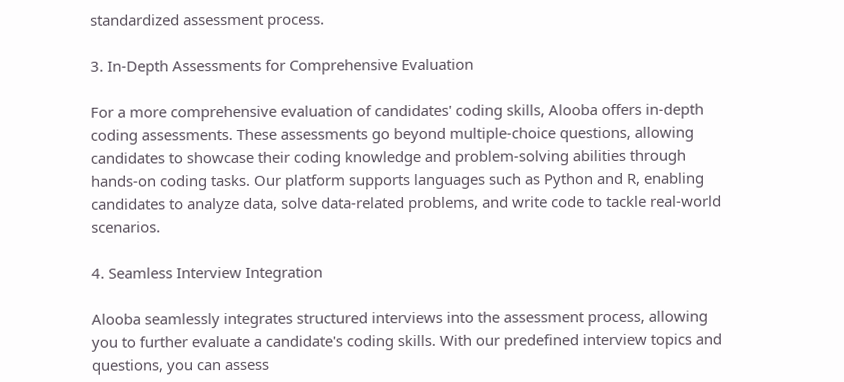standardized assessment process.

3. In-Depth Assessments for Comprehensive Evaluation

For a more comprehensive evaluation of candidates' coding skills, Alooba offers in-depth coding assessments. These assessments go beyond multiple-choice questions, allowing candidates to showcase their coding knowledge and problem-solving abilities through hands-on coding tasks. Our platform supports languages such as Python and R, enabling candidates to analyze data, solve data-related problems, and write code to tackle real-world scenarios.

4. Seamless Interview Integration

Alooba seamlessly integrates structured interviews into the assessment process, allowing you to further evaluate a candidate's coding skills. With our predefined interview topics and questions, you can assess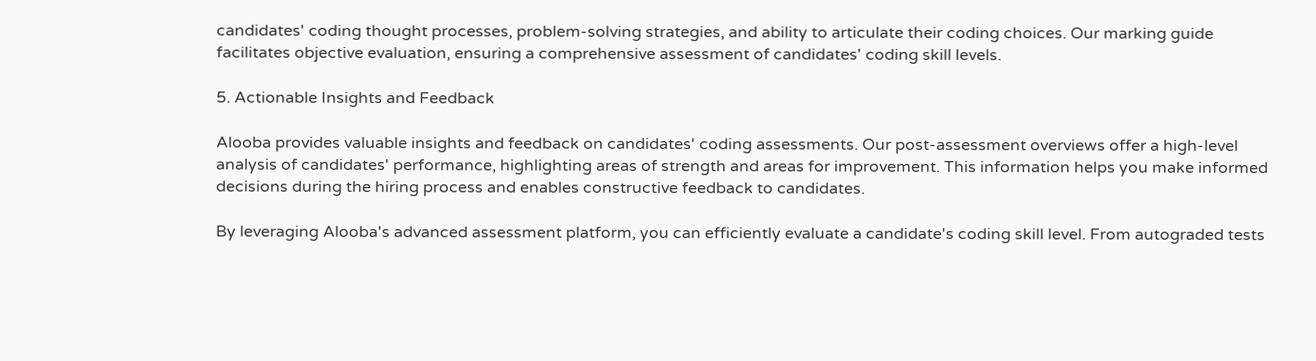candidates' coding thought processes, problem-solving strategies, and ability to articulate their coding choices. Our marking guide facilitates objective evaluation, ensuring a comprehensive assessment of candidates' coding skill levels.

5. Actionable Insights and Feedback

Alooba provides valuable insights and feedback on candidates' coding assessments. Our post-assessment overviews offer a high-level analysis of candidates' performance, highlighting areas of strength and areas for improvement. This information helps you make informed decisions during the hiring process and enables constructive feedback to candidates.

By leveraging Alooba's advanced assessment platform, you can efficiently evaluate a candidate's coding skill level. From autograded tests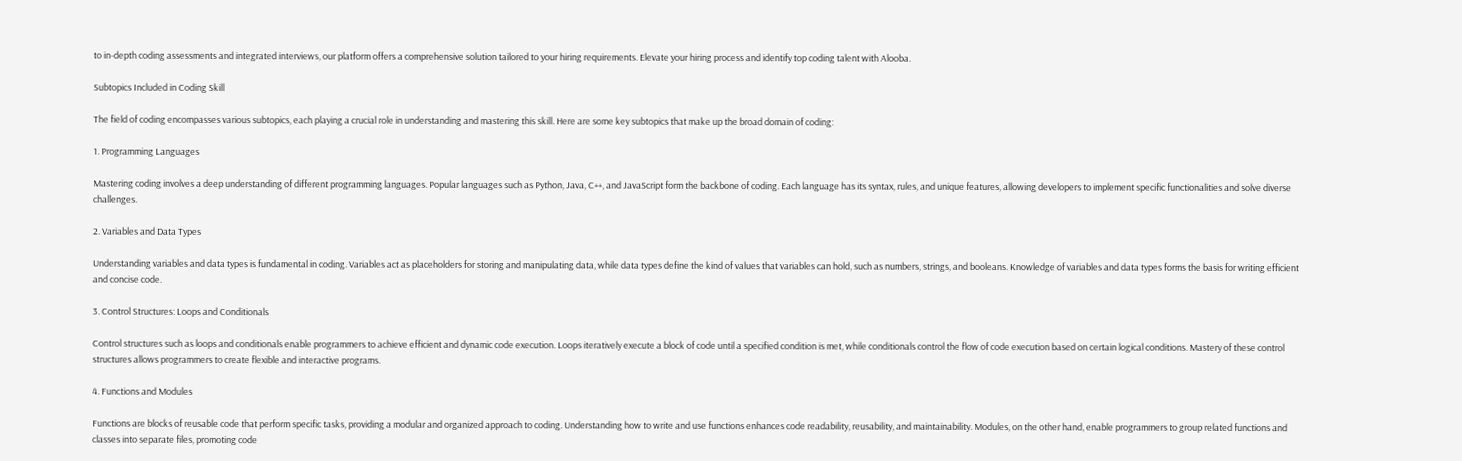to in-depth coding assessments and integrated interviews, our platform offers a comprehensive solution tailored to your hiring requirements. Elevate your hiring process and identify top coding talent with Alooba.

Subtopics Included in Coding Skill

The field of coding encompasses various subtopics, each playing a crucial role in understanding and mastering this skill. Here are some key subtopics that make up the broad domain of coding:

1. Programming Languages

Mastering coding involves a deep understanding of different programming languages. Popular languages such as Python, Java, C++, and JavaScript form the backbone of coding. Each language has its syntax, rules, and unique features, allowing developers to implement specific functionalities and solve diverse challenges.

2. Variables and Data Types

Understanding variables and data types is fundamental in coding. Variables act as placeholders for storing and manipulating data, while data types define the kind of values that variables can hold, such as numbers, strings, and booleans. Knowledge of variables and data types forms the basis for writing efficient and concise code.

3. Control Structures: Loops and Conditionals

Control structures such as loops and conditionals enable programmers to achieve efficient and dynamic code execution. Loops iteratively execute a block of code until a specified condition is met, while conditionals control the flow of code execution based on certain logical conditions. Mastery of these control structures allows programmers to create flexible and interactive programs.

4. Functions and Modules

Functions are blocks of reusable code that perform specific tasks, providing a modular and organized approach to coding. Understanding how to write and use functions enhances code readability, reusability, and maintainability. Modules, on the other hand, enable programmers to group related functions and classes into separate files, promoting code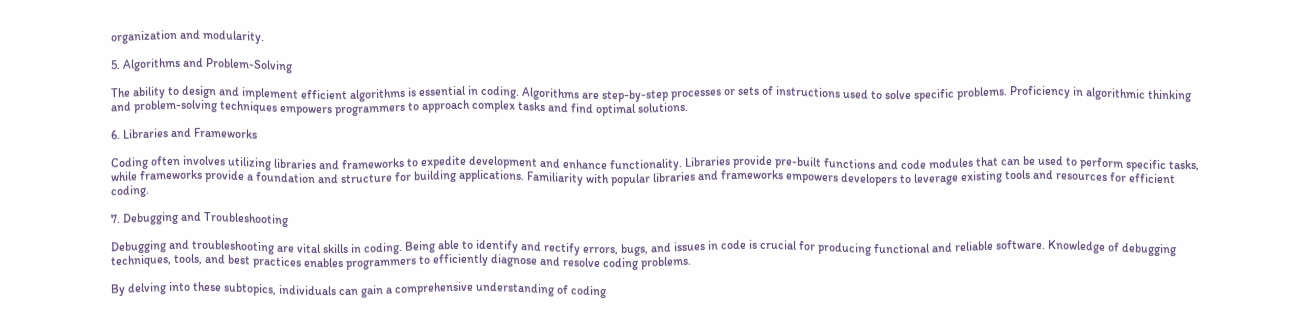organization and modularity.

5. Algorithms and Problem-Solving

The ability to design and implement efficient algorithms is essential in coding. Algorithms are step-by-step processes or sets of instructions used to solve specific problems. Proficiency in algorithmic thinking and problem-solving techniques empowers programmers to approach complex tasks and find optimal solutions.

6. Libraries and Frameworks

Coding often involves utilizing libraries and frameworks to expedite development and enhance functionality. Libraries provide pre-built functions and code modules that can be used to perform specific tasks, while frameworks provide a foundation and structure for building applications. Familiarity with popular libraries and frameworks empowers developers to leverage existing tools and resources for efficient coding.

7. Debugging and Troubleshooting

Debugging and troubleshooting are vital skills in coding. Being able to identify and rectify errors, bugs, and issues in code is crucial for producing functional and reliable software. Knowledge of debugging techniques, tools, and best practices enables programmers to efficiently diagnose and resolve coding problems.

By delving into these subtopics, individuals can gain a comprehensive understanding of coding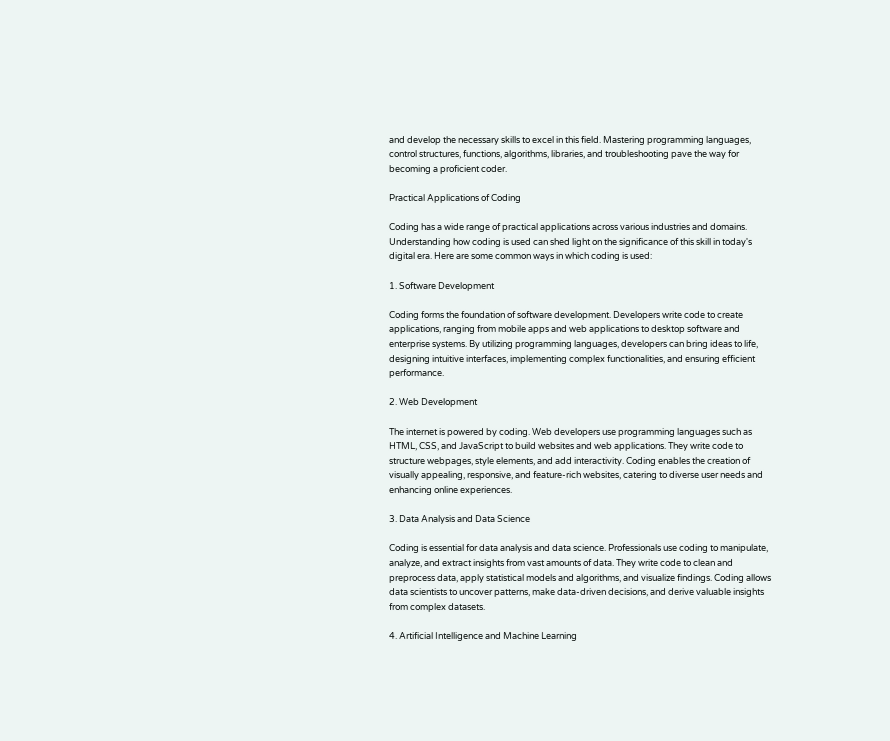and develop the necessary skills to excel in this field. Mastering programming languages, control structures, functions, algorithms, libraries, and troubleshooting pave the way for becoming a proficient coder.

Practical Applications of Coding

Coding has a wide range of practical applications across various industries and domains. Understanding how coding is used can shed light on the significance of this skill in today's digital era. Here are some common ways in which coding is used:

1. Software Development

Coding forms the foundation of software development. Developers write code to create applications, ranging from mobile apps and web applications to desktop software and enterprise systems. By utilizing programming languages, developers can bring ideas to life, designing intuitive interfaces, implementing complex functionalities, and ensuring efficient performance.

2. Web Development

The internet is powered by coding. Web developers use programming languages such as HTML, CSS, and JavaScript to build websites and web applications. They write code to structure webpages, style elements, and add interactivity. Coding enables the creation of visually appealing, responsive, and feature-rich websites, catering to diverse user needs and enhancing online experiences.

3. Data Analysis and Data Science

Coding is essential for data analysis and data science. Professionals use coding to manipulate, analyze, and extract insights from vast amounts of data. They write code to clean and preprocess data, apply statistical models and algorithms, and visualize findings. Coding allows data scientists to uncover patterns, make data-driven decisions, and derive valuable insights from complex datasets.

4. Artificial Intelligence and Machine Learning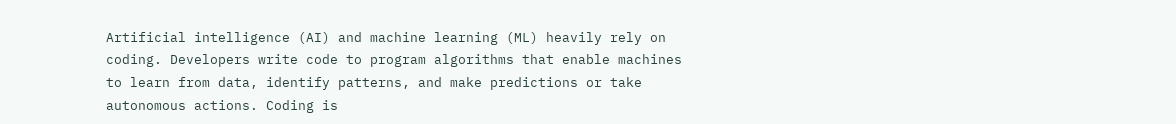Artificial intelligence (AI) and machine learning (ML) heavily rely on coding. Developers write code to program algorithms that enable machines to learn from data, identify patterns, and make predictions or take autonomous actions. Coding is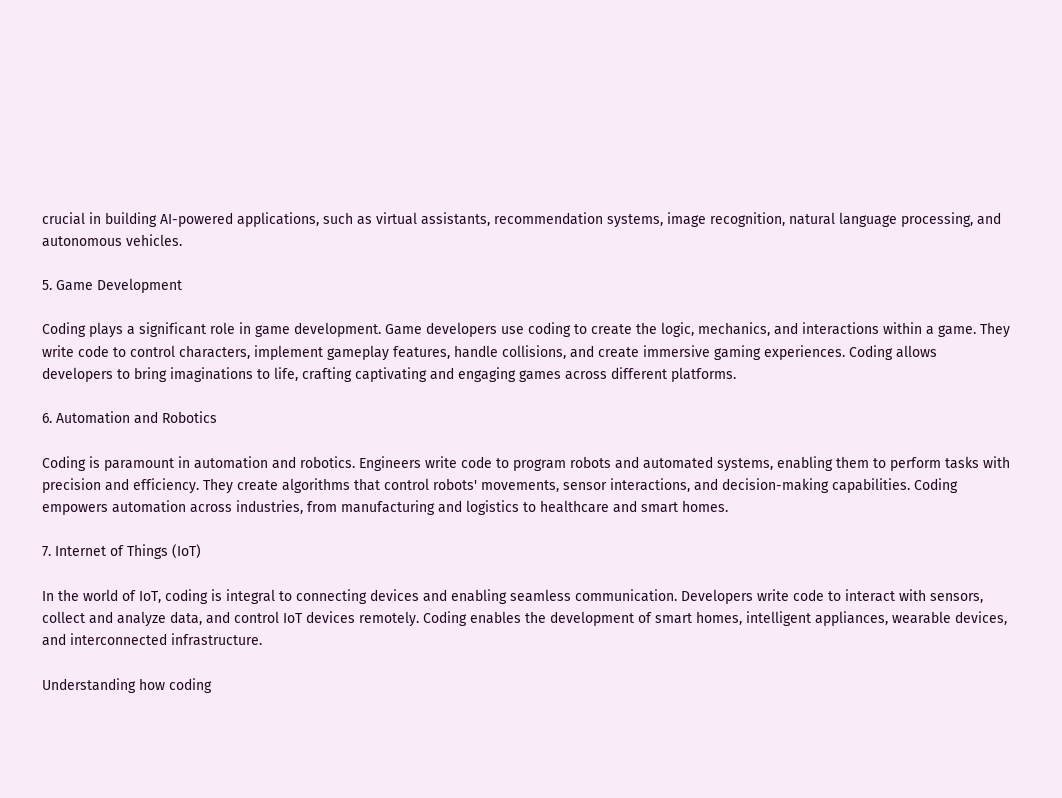crucial in building AI-powered applications, such as virtual assistants, recommendation systems, image recognition, natural language processing, and autonomous vehicles.

5. Game Development

Coding plays a significant role in game development. Game developers use coding to create the logic, mechanics, and interactions within a game. They write code to control characters, implement gameplay features, handle collisions, and create immersive gaming experiences. Coding allows developers to bring imaginations to life, crafting captivating and engaging games across different platforms.

6. Automation and Robotics

Coding is paramount in automation and robotics. Engineers write code to program robots and automated systems, enabling them to perform tasks with precision and efficiency. They create algorithms that control robots' movements, sensor interactions, and decision-making capabilities. Coding empowers automation across industries, from manufacturing and logistics to healthcare and smart homes.

7. Internet of Things (IoT)

In the world of IoT, coding is integral to connecting devices and enabling seamless communication. Developers write code to interact with sensors, collect and analyze data, and control IoT devices remotely. Coding enables the development of smart homes, intelligent appliances, wearable devices, and interconnected infrastructure.

Understanding how coding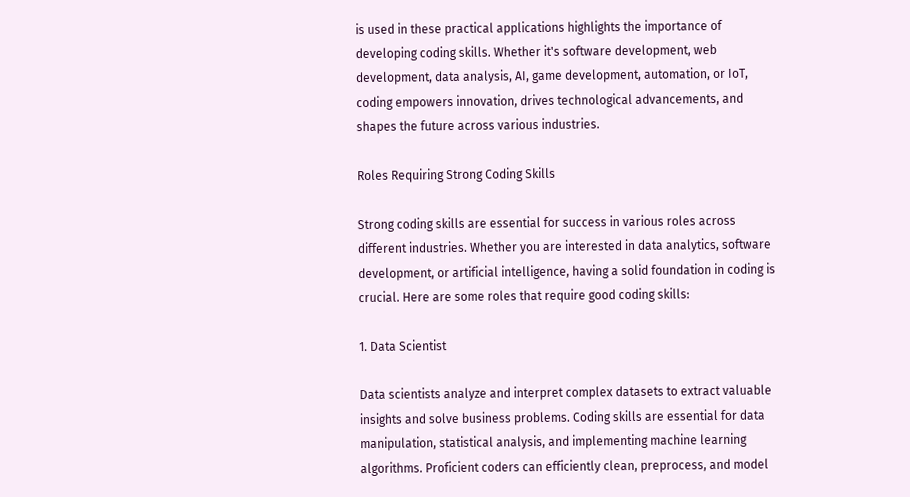is used in these practical applications highlights the importance of developing coding skills. Whether it's software development, web development, data analysis, AI, game development, automation, or IoT, coding empowers innovation, drives technological advancements, and shapes the future across various industries.

Roles Requiring Strong Coding Skills

Strong coding skills are essential for success in various roles across different industries. Whether you are interested in data analytics, software development, or artificial intelligence, having a solid foundation in coding is crucial. Here are some roles that require good coding skills:

1. Data Scientist

Data scientists analyze and interpret complex datasets to extract valuable insights and solve business problems. Coding skills are essential for data manipulation, statistical analysis, and implementing machine learning algorithms. Proficient coders can efficiently clean, preprocess, and model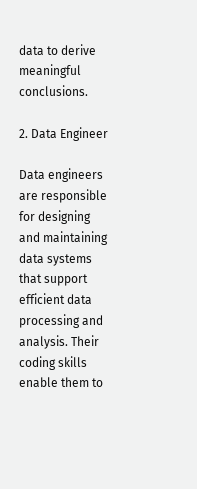data to derive meaningful conclusions.

2. Data Engineer

Data engineers are responsible for designing and maintaining data systems that support efficient data processing and analysis. Their coding skills enable them to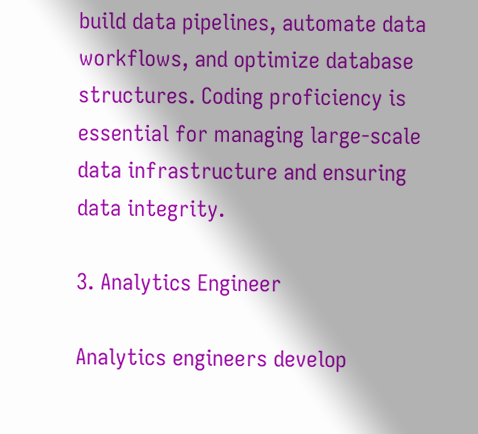build data pipelines, automate data workflows, and optimize database structures. Coding proficiency is essential for managing large-scale data infrastructure and ensuring data integrity.

3. Analytics Engineer

Analytics engineers develop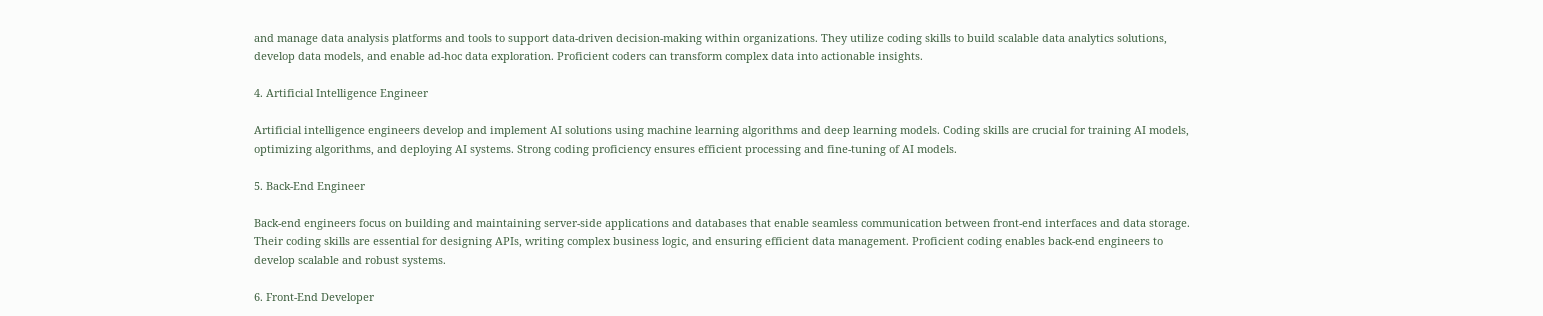and manage data analysis platforms and tools to support data-driven decision-making within organizations. They utilize coding skills to build scalable data analytics solutions, develop data models, and enable ad-hoc data exploration. Proficient coders can transform complex data into actionable insights.

4. Artificial Intelligence Engineer

Artificial intelligence engineers develop and implement AI solutions using machine learning algorithms and deep learning models. Coding skills are crucial for training AI models, optimizing algorithms, and deploying AI systems. Strong coding proficiency ensures efficient processing and fine-tuning of AI models.

5. Back-End Engineer

Back-end engineers focus on building and maintaining server-side applications and databases that enable seamless communication between front-end interfaces and data storage. Their coding skills are essential for designing APIs, writing complex business logic, and ensuring efficient data management. Proficient coding enables back-end engineers to develop scalable and robust systems.

6. Front-End Developer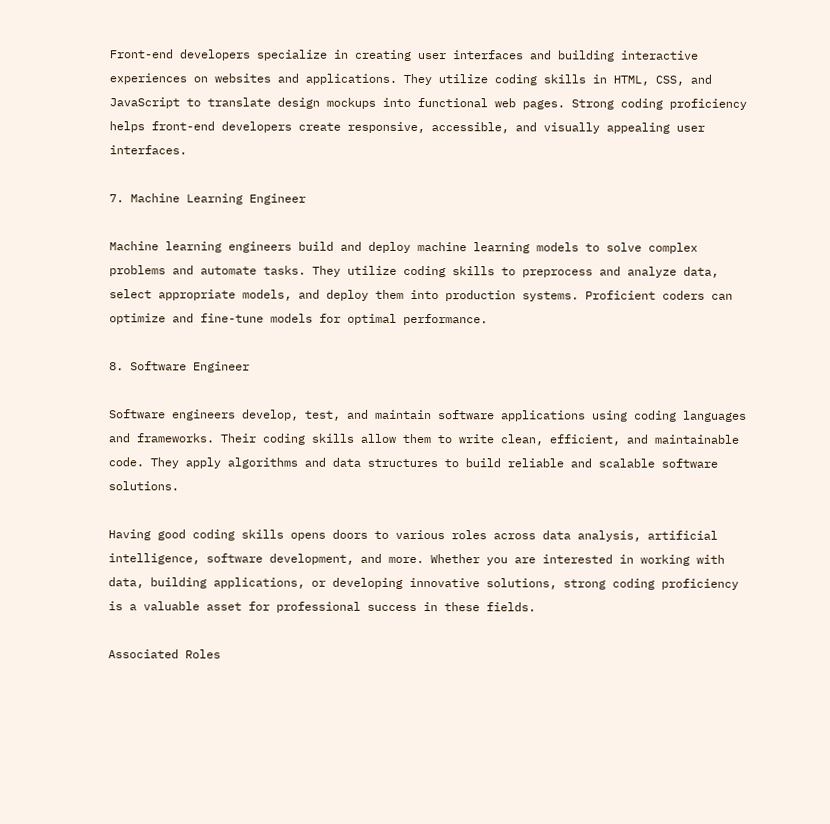Front-end developers specialize in creating user interfaces and building interactive experiences on websites and applications. They utilize coding skills in HTML, CSS, and JavaScript to translate design mockups into functional web pages. Strong coding proficiency helps front-end developers create responsive, accessible, and visually appealing user interfaces.

7. Machine Learning Engineer

Machine learning engineers build and deploy machine learning models to solve complex problems and automate tasks. They utilize coding skills to preprocess and analyze data, select appropriate models, and deploy them into production systems. Proficient coders can optimize and fine-tune models for optimal performance.

8. Software Engineer

Software engineers develop, test, and maintain software applications using coding languages and frameworks. Their coding skills allow them to write clean, efficient, and maintainable code. They apply algorithms and data structures to build reliable and scalable software solutions.

Having good coding skills opens doors to various roles across data analysis, artificial intelligence, software development, and more. Whether you are interested in working with data, building applications, or developing innovative solutions, strong coding proficiency is a valuable asset for professional success in these fields.

Associated Roles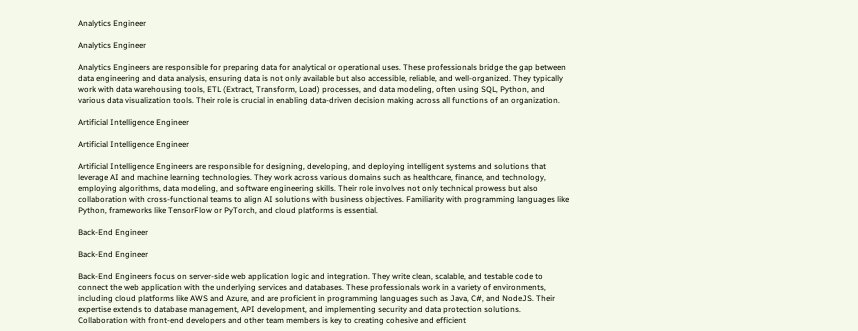Analytics Engineer

Analytics Engineer

Analytics Engineers are responsible for preparing data for analytical or operational uses. These professionals bridge the gap between data engineering and data analysis, ensuring data is not only available but also accessible, reliable, and well-organized. They typically work with data warehousing tools, ETL (Extract, Transform, Load) processes, and data modeling, often using SQL, Python, and various data visualization tools. Their role is crucial in enabling data-driven decision making across all functions of an organization.

Artificial Intelligence Engineer

Artificial Intelligence Engineer

Artificial Intelligence Engineers are responsible for designing, developing, and deploying intelligent systems and solutions that leverage AI and machine learning technologies. They work across various domains such as healthcare, finance, and technology, employing algorithms, data modeling, and software engineering skills. Their role involves not only technical prowess but also collaboration with cross-functional teams to align AI solutions with business objectives. Familiarity with programming languages like Python, frameworks like TensorFlow or PyTorch, and cloud platforms is essential.

Back-End Engineer

Back-End Engineer

Back-End Engineers focus on server-side web application logic and integration. They write clean, scalable, and testable code to connect the web application with the underlying services and databases. These professionals work in a variety of environments, including cloud platforms like AWS and Azure, and are proficient in programming languages such as Java, C#, and NodeJS. Their expertise extends to database management, API development, and implementing security and data protection solutions. Collaboration with front-end developers and other team members is key to creating cohesive and efficient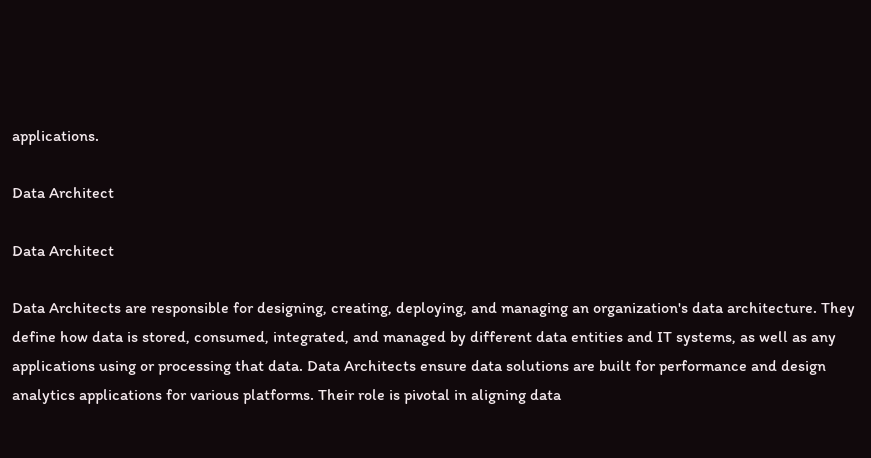applications.

Data Architect

Data Architect

Data Architects are responsible for designing, creating, deploying, and managing an organization's data architecture. They define how data is stored, consumed, integrated, and managed by different data entities and IT systems, as well as any applications using or processing that data. Data Architects ensure data solutions are built for performance and design analytics applications for various platforms. Their role is pivotal in aligning data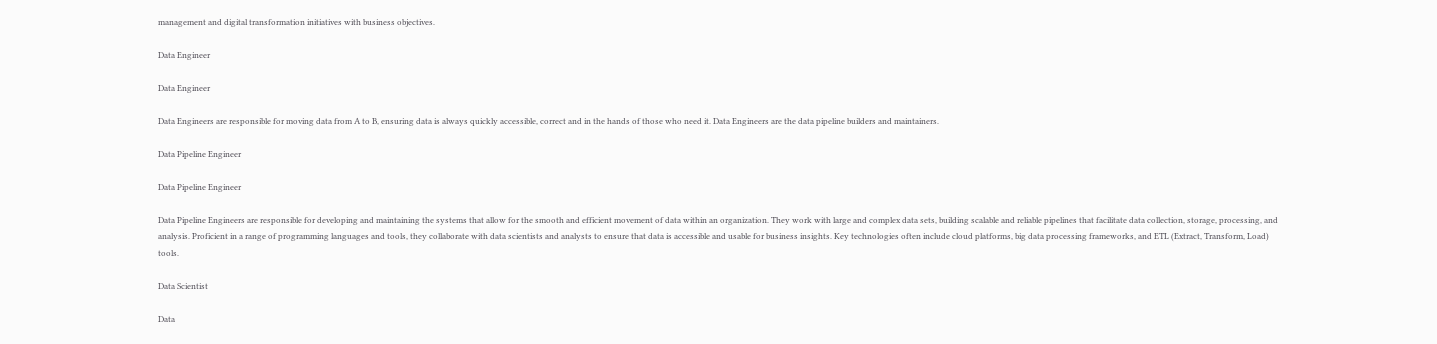management and digital transformation initiatives with business objectives.

Data Engineer

Data Engineer

Data Engineers are responsible for moving data from A to B, ensuring data is always quickly accessible, correct and in the hands of those who need it. Data Engineers are the data pipeline builders and maintainers.

Data Pipeline Engineer

Data Pipeline Engineer

Data Pipeline Engineers are responsible for developing and maintaining the systems that allow for the smooth and efficient movement of data within an organization. They work with large and complex data sets, building scalable and reliable pipelines that facilitate data collection, storage, processing, and analysis. Proficient in a range of programming languages and tools, they collaborate with data scientists and analysts to ensure that data is accessible and usable for business insights. Key technologies often include cloud platforms, big data processing frameworks, and ETL (Extract, Transform, Load) tools.

Data Scientist

Data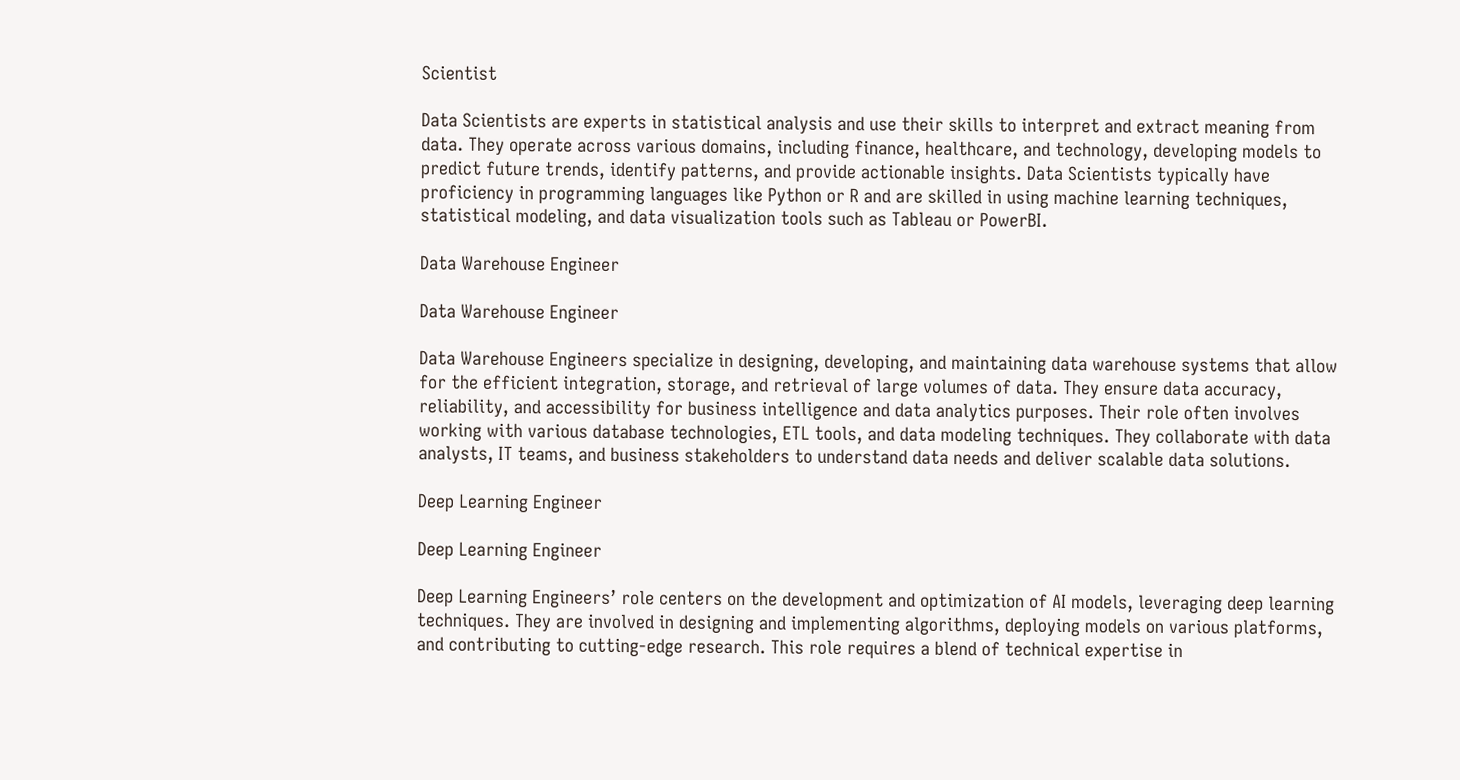Scientist

Data Scientists are experts in statistical analysis and use their skills to interpret and extract meaning from data. They operate across various domains, including finance, healthcare, and technology, developing models to predict future trends, identify patterns, and provide actionable insights. Data Scientists typically have proficiency in programming languages like Python or R and are skilled in using machine learning techniques, statistical modeling, and data visualization tools such as Tableau or PowerBI.

Data Warehouse Engineer

Data Warehouse Engineer

Data Warehouse Engineers specialize in designing, developing, and maintaining data warehouse systems that allow for the efficient integration, storage, and retrieval of large volumes of data. They ensure data accuracy, reliability, and accessibility for business intelligence and data analytics purposes. Their role often involves working with various database technologies, ETL tools, and data modeling techniques. They collaborate with data analysts, IT teams, and business stakeholders to understand data needs and deliver scalable data solutions.

Deep Learning Engineer

Deep Learning Engineer

Deep Learning Engineers’ role centers on the development and optimization of AI models, leveraging deep learning techniques. They are involved in designing and implementing algorithms, deploying models on various platforms, and contributing to cutting-edge research. This role requires a blend of technical expertise in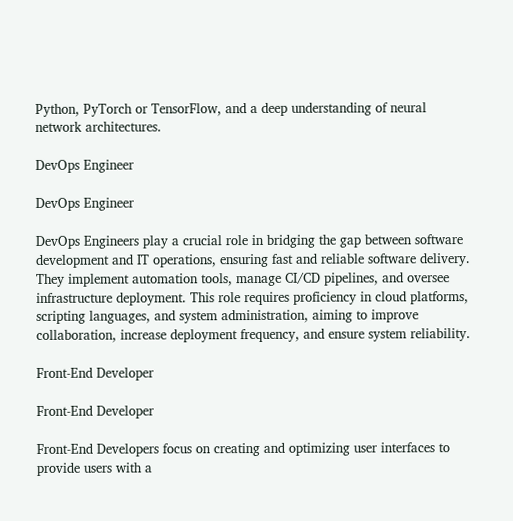Python, PyTorch or TensorFlow, and a deep understanding of neural network architectures.

DevOps Engineer

DevOps Engineer

DevOps Engineers play a crucial role in bridging the gap between software development and IT operations, ensuring fast and reliable software delivery. They implement automation tools, manage CI/CD pipelines, and oversee infrastructure deployment. This role requires proficiency in cloud platforms, scripting languages, and system administration, aiming to improve collaboration, increase deployment frequency, and ensure system reliability.

Front-End Developer

Front-End Developer

Front-End Developers focus on creating and optimizing user interfaces to provide users with a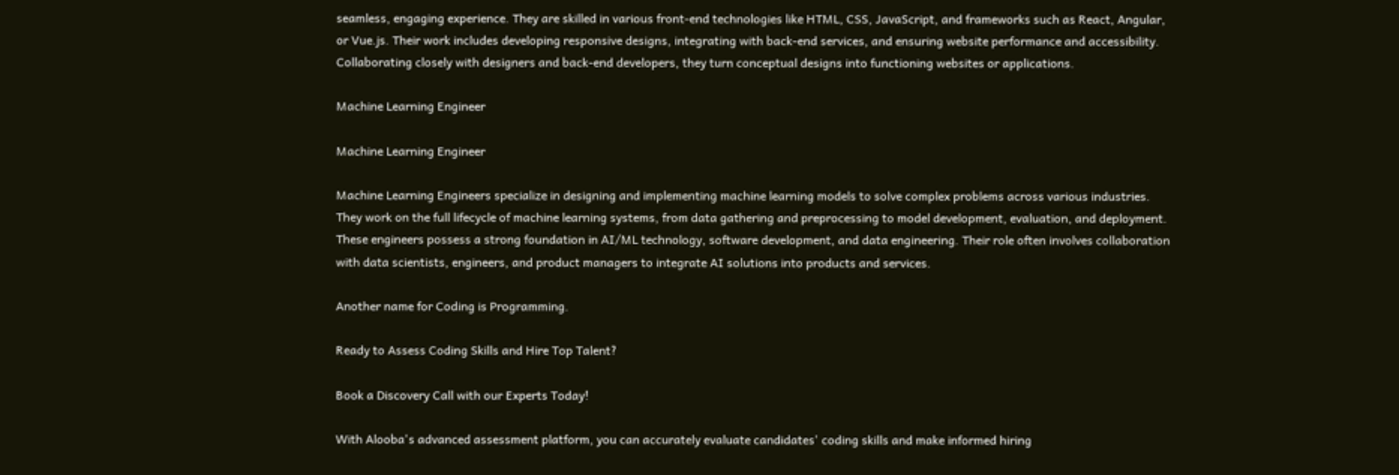seamless, engaging experience. They are skilled in various front-end technologies like HTML, CSS, JavaScript, and frameworks such as React, Angular, or Vue.js. Their work includes developing responsive designs, integrating with back-end services, and ensuring website performance and accessibility. Collaborating closely with designers and back-end developers, they turn conceptual designs into functioning websites or applications.

Machine Learning Engineer

Machine Learning Engineer

Machine Learning Engineers specialize in designing and implementing machine learning models to solve complex problems across various industries. They work on the full lifecycle of machine learning systems, from data gathering and preprocessing to model development, evaluation, and deployment. These engineers possess a strong foundation in AI/ML technology, software development, and data engineering. Their role often involves collaboration with data scientists, engineers, and product managers to integrate AI solutions into products and services.

Another name for Coding is Programming.

Ready to Assess Coding Skills and Hire Top Talent?

Book a Discovery Call with our Experts Today!

With Alooba's advanced assessment platform, you can accurately evaluate candidates' coding skills and make informed hiring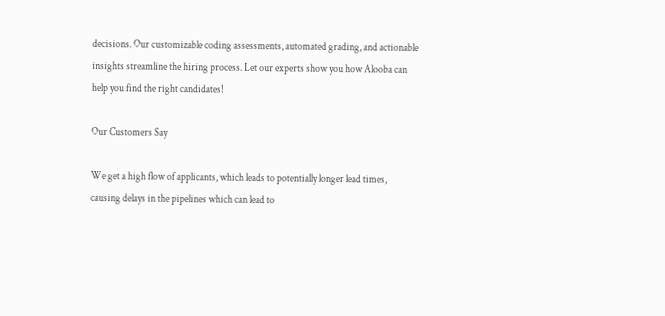decisions. Our customizable coding assessments, automated grading, and actionable insights streamline the hiring process. Let our experts show you how Alooba can help you find the right candidates!

Our Customers Say

We get a high flow of applicants, which leads to potentially longer lead times, causing delays in the pipelines which can lead to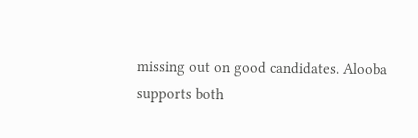missing out on good candidates. Alooba supports both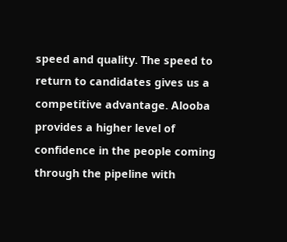speed and quality. The speed to return to candidates gives us a competitive advantage. Alooba provides a higher level of confidence in the people coming through the pipeline with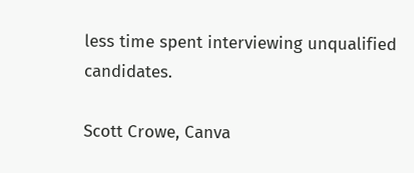less time spent interviewing unqualified candidates.

Scott Crowe, Canva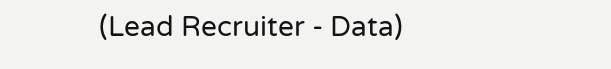(Lead Recruiter - Data)